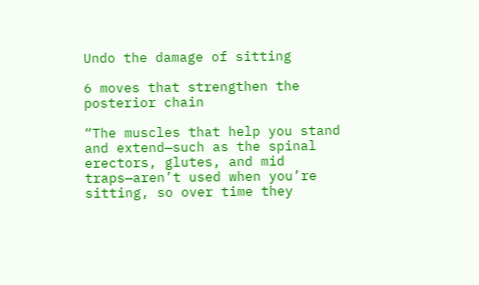Undo the damage of sitting

6 moves that strengthen the posterior chain

“The muscles that help you stand and extend—such as the spinal erectors, glutes, and mid traps—aren’t used when you’re sitting, so over time they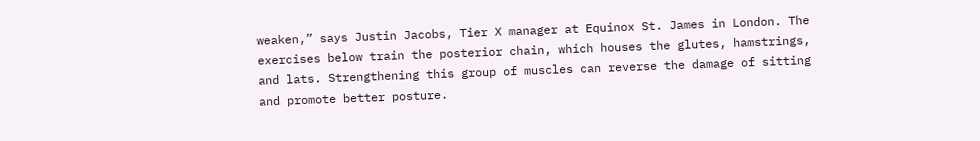weaken,” says Justin Jacobs, Tier X manager at Equinox St. James in London. The exercises below train the posterior chain, which houses the glutes, hamstrings, and lats. Strengthening this group of muscles can reverse the damage of sitting and promote better posture.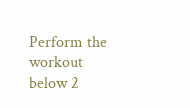Perform the workout below 2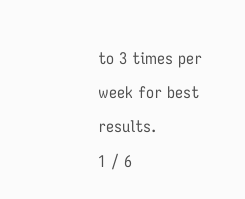to 3 times per week for best results.
1 / 6